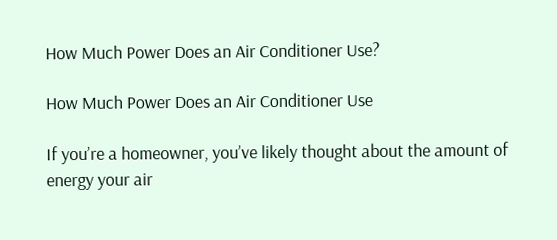How Much Power Does an Air Conditioner Use?

How Much Power Does an Air Conditioner Use

If you’re a homeowner, you’ve likely thought about the amount of energy your air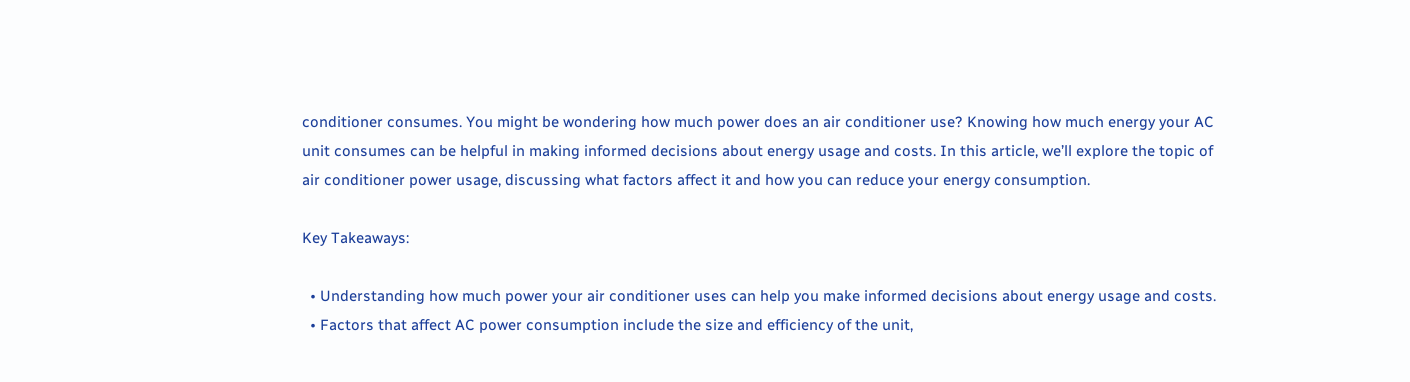conditioner consumes. You might be wondering how much power does an air conditioner use? Knowing how much energy your AC unit consumes can be helpful in making informed decisions about energy usage and costs. In this article, we’ll explore the topic of air conditioner power usage, discussing what factors affect it and how you can reduce your energy consumption.

Key Takeaways:

  • Understanding how much power your air conditioner uses can help you make informed decisions about energy usage and costs.
  • Factors that affect AC power consumption include the size and efficiency of the unit,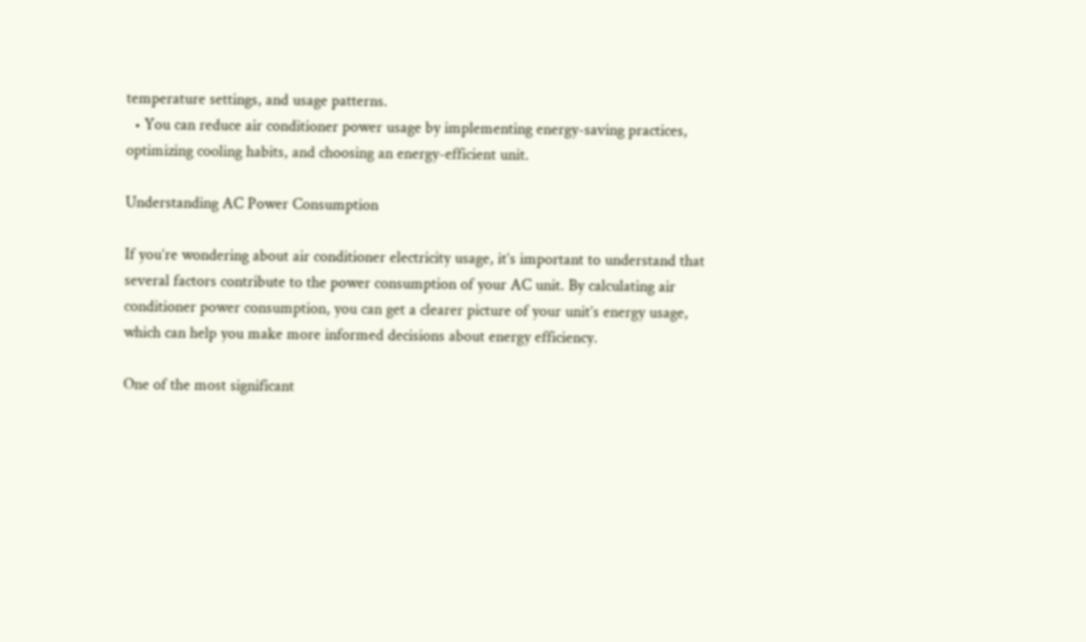temperature settings, and usage patterns.
  • You can reduce air conditioner power usage by implementing energy-saving practices, optimizing cooling habits, and choosing an energy-efficient unit.

Understanding AC Power Consumption

If you’re wondering about air conditioner electricity usage, it’s important to understand that several factors contribute to the power consumption of your AC unit. By calculating air conditioner power consumption, you can get a clearer picture of your unit’s energy usage, which can help you make more informed decisions about energy efficiency.

One of the most significant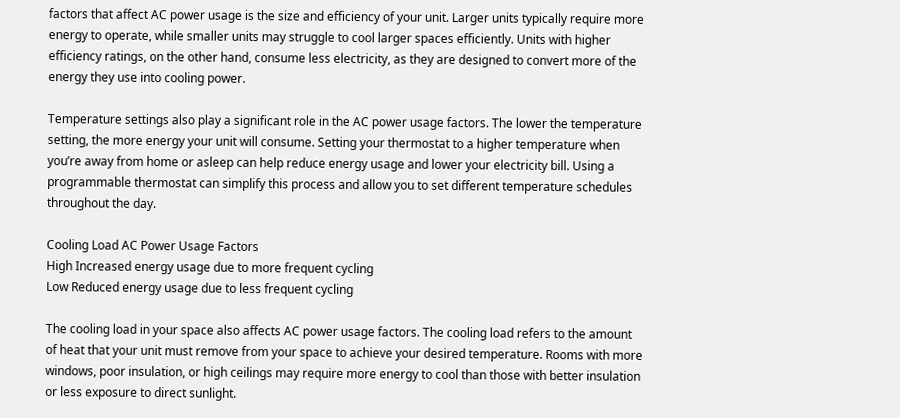factors that affect AC power usage is the size and efficiency of your unit. Larger units typically require more energy to operate, while smaller units may struggle to cool larger spaces efficiently. Units with higher efficiency ratings, on the other hand, consume less electricity, as they are designed to convert more of the energy they use into cooling power.

Temperature settings also play a significant role in the AC power usage factors. The lower the temperature setting, the more energy your unit will consume. Setting your thermostat to a higher temperature when you’re away from home or asleep can help reduce energy usage and lower your electricity bill. Using a programmable thermostat can simplify this process and allow you to set different temperature schedules throughout the day.

Cooling Load AC Power Usage Factors
High Increased energy usage due to more frequent cycling
Low Reduced energy usage due to less frequent cycling

The cooling load in your space also affects AC power usage factors. The cooling load refers to the amount of heat that your unit must remove from your space to achieve your desired temperature. Rooms with more windows, poor insulation, or high ceilings may require more energy to cool than those with better insulation or less exposure to direct sunlight.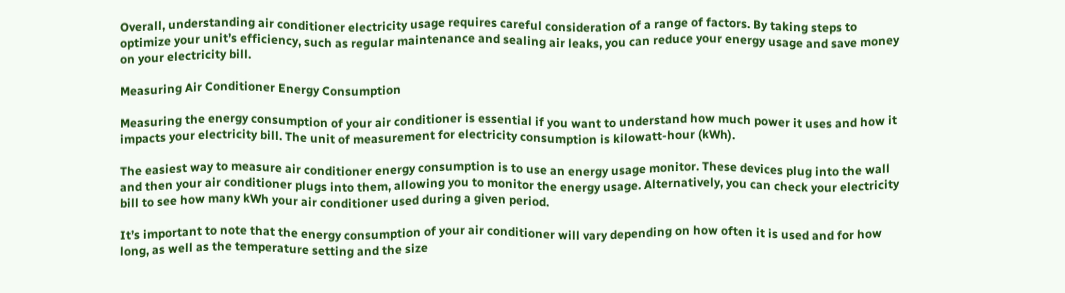Overall, understanding air conditioner electricity usage requires careful consideration of a range of factors. By taking steps to optimize your unit’s efficiency, such as regular maintenance and sealing air leaks, you can reduce your energy usage and save money on your electricity bill.

Measuring Air Conditioner Energy Consumption

Measuring the energy consumption of your air conditioner is essential if you want to understand how much power it uses and how it impacts your electricity bill. The unit of measurement for electricity consumption is kilowatt-hour (kWh).

The easiest way to measure air conditioner energy consumption is to use an energy usage monitor. These devices plug into the wall and then your air conditioner plugs into them, allowing you to monitor the energy usage. Alternatively, you can check your electricity bill to see how many kWh your air conditioner used during a given period.

It’s important to note that the energy consumption of your air conditioner will vary depending on how often it is used and for how long, as well as the temperature setting and the size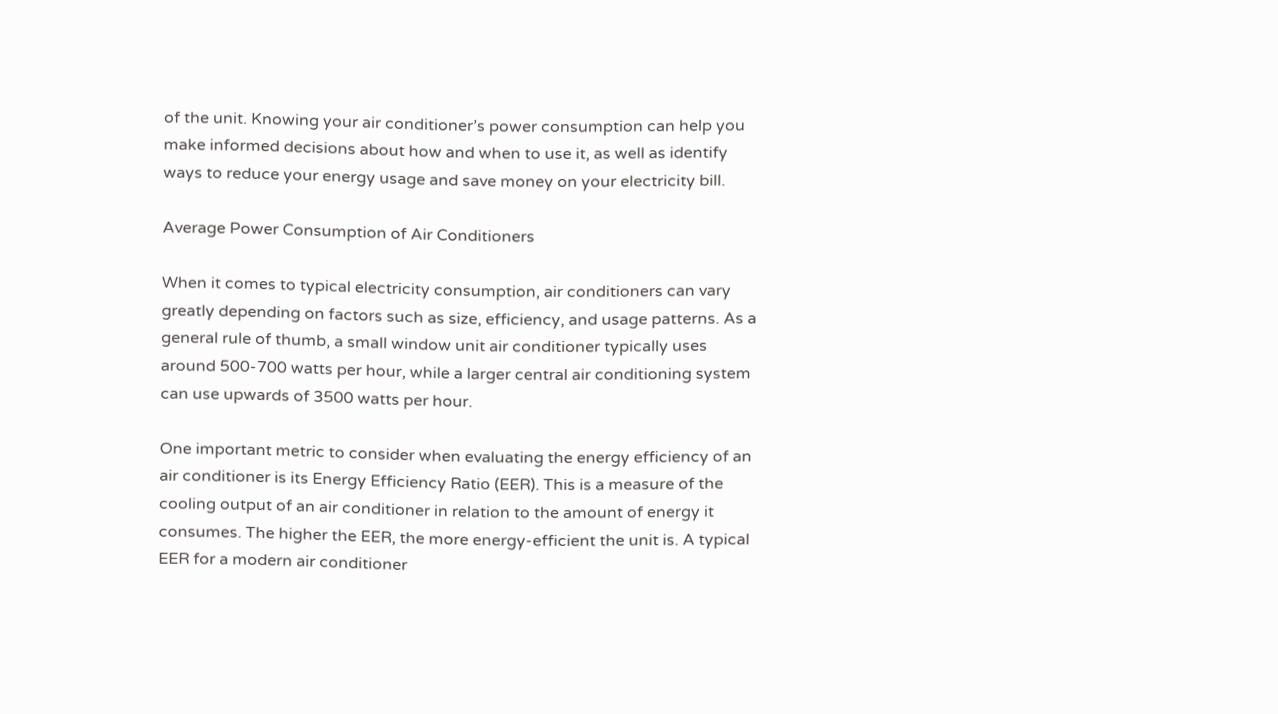of the unit. Knowing your air conditioner’s power consumption can help you make informed decisions about how and when to use it, as well as identify ways to reduce your energy usage and save money on your electricity bill.

Average Power Consumption of Air Conditioners

When it comes to typical electricity consumption, air conditioners can vary greatly depending on factors such as size, efficiency, and usage patterns. As a general rule of thumb, a small window unit air conditioner typically uses around 500-700 watts per hour, while a larger central air conditioning system can use upwards of 3500 watts per hour.

One important metric to consider when evaluating the energy efficiency of an air conditioner is its Energy Efficiency Ratio (EER). This is a measure of the cooling output of an air conditioner in relation to the amount of energy it consumes. The higher the EER, the more energy-efficient the unit is. A typical EER for a modern air conditioner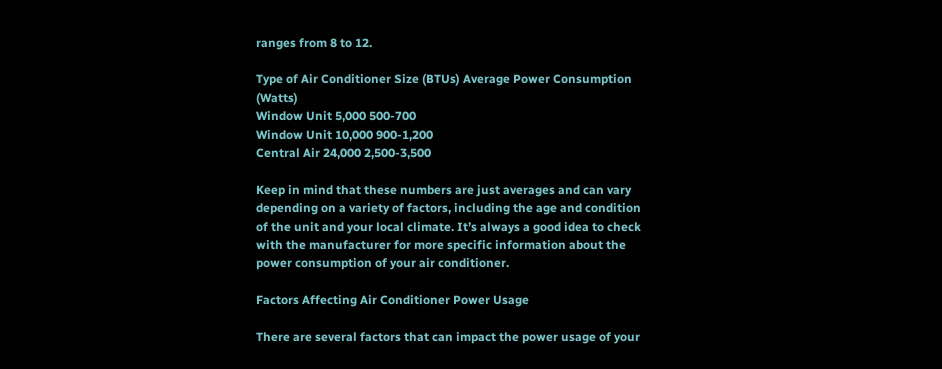ranges from 8 to 12.

Type of Air Conditioner Size (BTUs) Average Power Consumption (Watts)
Window Unit 5,000 500-700
Window Unit 10,000 900-1,200
Central Air 24,000 2,500-3,500

Keep in mind that these numbers are just averages and can vary depending on a variety of factors, including the age and condition of the unit and your local climate. It’s always a good idea to check with the manufacturer for more specific information about the power consumption of your air conditioner.

Factors Affecting Air Conditioner Power Usage

There are several factors that can impact the power usage of your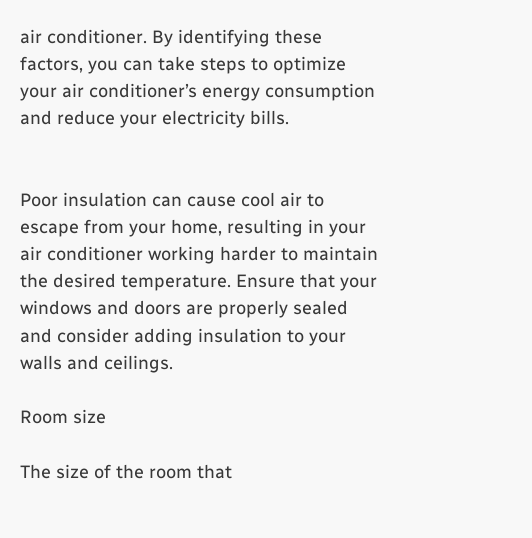air conditioner. By identifying these factors, you can take steps to optimize your air conditioner’s energy consumption and reduce your electricity bills.


Poor insulation can cause cool air to escape from your home, resulting in your air conditioner working harder to maintain the desired temperature. Ensure that your windows and doors are properly sealed and consider adding insulation to your walls and ceilings.

Room size

The size of the room that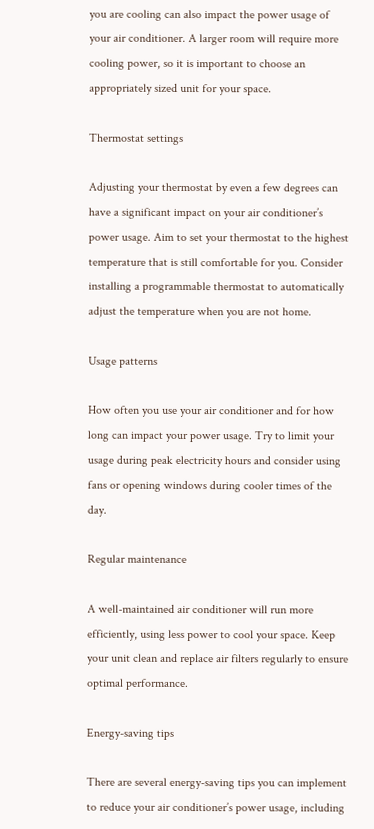you are cooling can also impact the power usage of your air conditioner. A larger room will require more cooling power, so it is important to choose an appropriately sized unit for your space.

Thermostat settings

Adjusting your thermostat by even a few degrees can have a significant impact on your air conditioner’s power usage. Aim to set your thermostat to the highest temperature that is still comfortable for you. Consider installing a programmable thermostat to automatically adjust the temperature when you are not home.

Usage patterns

How often you use your air conditioner and for how long can impact your power usage. Try to limit your usage during peak electricity hours and consider using fans or opening windows during cooler times of the day.

Regular maintenance

A well-maintained air conditioner will run more efficiently, using less power to cool your space. Keep your unit clean and replace air filters regularly to ensure optimal performance.

Energy-saving tips

There are several energy-saving tips you can implement to reduce your air conditioner’s power usage, including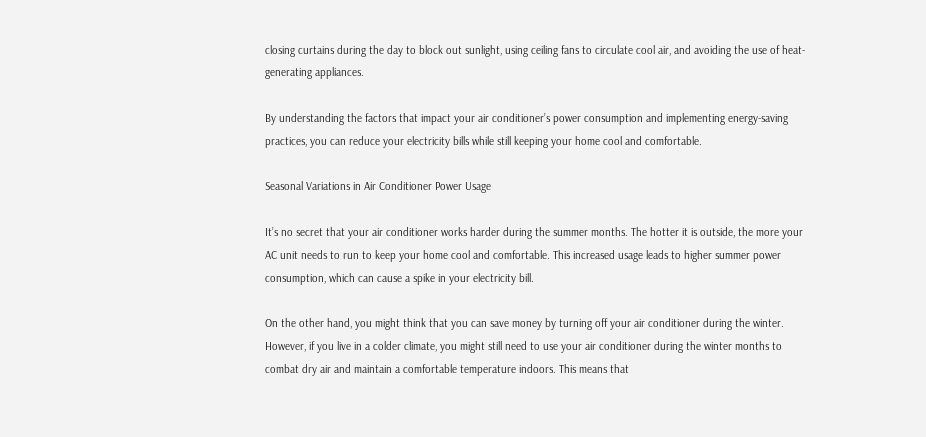closing curtains during the day to block out sunlight, using ceiling fans to circulate cool air, and avoiding the use of heat-generating appliances.

By understanding the factors that impact your air conditioner’s power consumption and implementing energy-saving practices, you can reduce your electricity bills while still keeping your home cool and comfortable.

Seasonal Variations in Air Conditioner Power Usage

It’s no secret that your air conditioner works harder during the summer months. The hotter it is outside, the more your AC unit needs to run to keep your home cool and comfortable. This increased usage leads to higher summer power consumption, which can cause a spike in your electricity bill.

On the other hand, you might think that you can save money by turning off your air conditioner during the winter. However, if you live in a colder climate, you might still need to use your air conditioner during the winter months to combat dry air and maintain a comfortable temperature indoors. This means that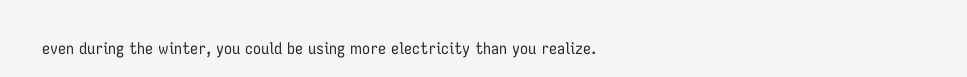even during the winter, you could be using more electricity than you realize.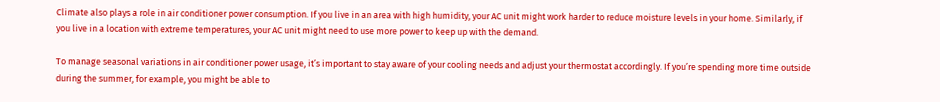Climate also plays a role in air conditioner power consumption. If you live in an area with high humidity, your AC unit might work harder to reduce moisture levels in your home. Similarly, if you live in a location with extreme temperatures, your AC unit might need to use more power to keep up with the demand.

To manage seasonal variations in air conditioner power usage, it’s important to stay aware of your cooling needs and adjust your thermostat accordingly. If you’re spending more time outside during the summer, for example, you might be able to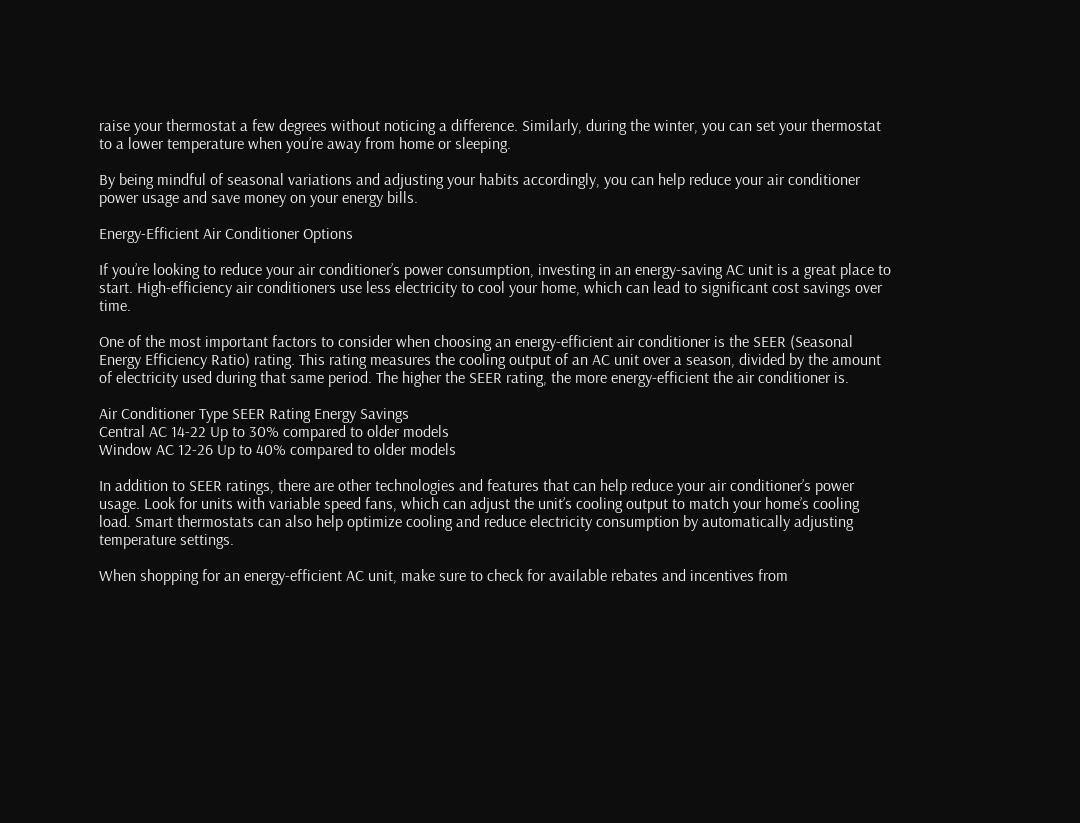raise your thermostat a few degrees without noticing a difference. Similarly, during the winter, you can set your thermostat to a lower temperature when you’re away from home or sleeping.

By being mindful of seasonal variations and adjusting your habits accordingly, you can help reduce your air conditioner power usage and save money on your energy bills.

Energy-Efficient Air Conditioner Options

If you’re looking to reduce your air conditioner’s power consumption, investing in an energy-saving AC unit is a great place to start. High-efficiency air conditioners use less electricity to cool your home, which can lead to significant cost savings over time.

One of the most important factors to consider when choosing an energy-efficient air conditioner is the SEER (Seasonal Energy Efficiency Ratio) rating. This rating measures the cooling output of an AC unit over a season, divided by the amount of electricity used during that same period. The higher the SEER rating, the more energy-efficient the air conditioner is.

Air Conditioner Type SEER Rating Energy Savings
Central AC 14-22 Up to 30% compared to older models
Window AC 12-26 Up to 40% compared to older models

In addition to SEER ratings, there are other technologies and features that can help reduce your air conditioner’s power usage. Look for units with variable speed fans, which can adjust the unit’s cooling output to match your home’s cooling load. Smart thermostats can also help optimize cooling and reduce electricity consumption by automatically adjusting temperature settings.

When shopping for an energy-efficient AC unit, make sure to check for available rebates and incentives from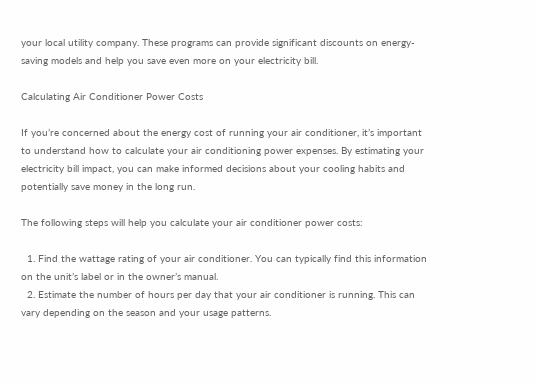your local utility company. These programs can provide significant discounts on energy-saving models and help you save even more on your electricity bill.

Calculating Air Conditioner Power Costs

If you’re concerned about the energy cost of running your air conditioner, it’s important to understand how to calculate your air conditioning power expenses. By estimating your electricity bill impact, you can make informed decisions about your cooling habits and potentially save money in the long run.

The following steps will help you calculate your air conditioner power costs:

  1. Find the wattage rating of your air conditioner. You can typically find this information on the unit’s label or in the owner’s manual.
  2. Estimate the number of hours per day that your air conditioner is running. This can vary depending on the season and your usage patterns.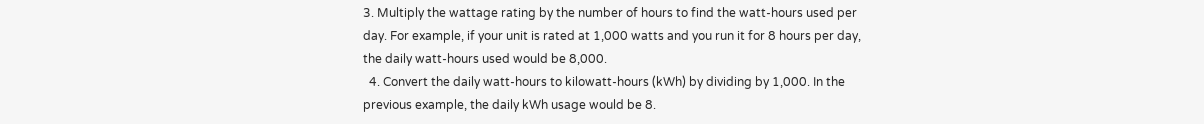3. Multiply the wattage rating by the number of hours to find the watt-hours used per day. For example, if your unit is rated at 1,000 watts and you run it for 8 hours per day, the daily watt-hours used would be 8,000.
  4. Convert the daily watt-hours to kilowatt-hours (kWh) by dividing by 1,000. In the previous example, the daily kWh usage would be 8.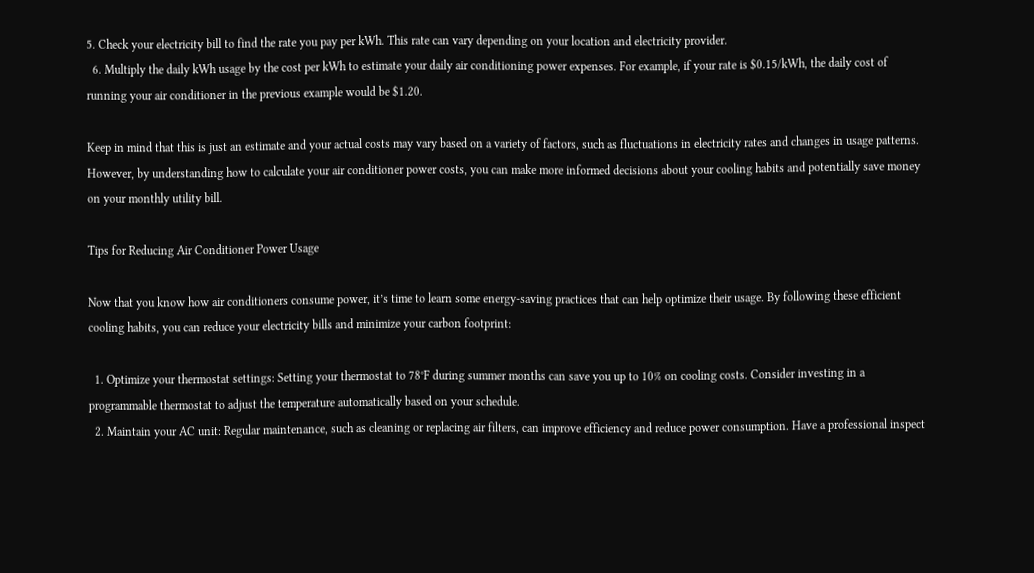5. Check your electricity bill to find the rate you pay per kWh. This rate can vary depending on your location and electricity provider.
  6. Multiply the daily kWh usage by the cost per kWh to estimate your daily air conditioning power expenses. For example, if your rate is $0.15/kWh, the daily cost of running your air conditioner in the previous example would be $1.20.

Keep in mind that this is just an estimate and your actual costs may vary based on a variety of factors, such as fluctuations in electricity rates and changes in usage patterns. However, by understanding how to calculate your air conditioner power costs, you can make more informed decisions about your cooling habits and potentially save money on your monthly utility bill.

Tips for Reducing Air Conditioner Power Usage

Now that you know how air conditioners consume power, it’s time to learn some energy-saving practices that can help optimize their usage. By following these efficient cooling habits, you can reduce your electricity bills and minimize your carbon footprint:

  1. Optimize your thermostat settings: Setting your thermostat to 78°F during summer months can save you up to 10% on cooling costs. Consider investing in a programmable thermostat to adjust the temperature automatically based on your schedule.
  2. Maintain your AC unit: Regular maintenance, such as cleaning or replacing air filters, can improve efficiency and reduce power consumption. Have a professional inspect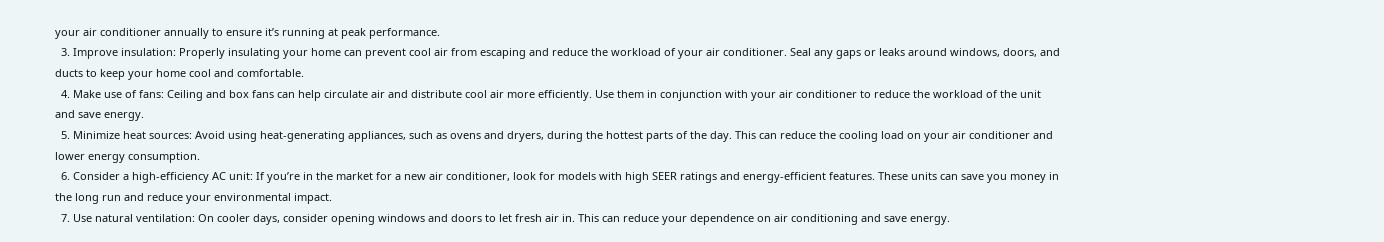your air conditioner annually to ensure it’s running at peak performance.
  3. Improve insulation: Properly insulating your home can prevent cool air from escaping and reduce the workload of your air conditioner. Seal any gaps or leaks around windows, doors, and ducts to keep your home cool and comfortable.
  4. Make use of fans: Ceiling and box fans can help circulate air and distribute cool air more efficiently. Use them in conjunction with your air conditioner to reduce the workload of the unit and save energy.
  5. Minimize heat sources: Avoid using heat-generating appliances, such as ovens and dryers, during the hottest parts of the day. This can reduce the cooling load on your air conditioner and lower energy consumption.
  6. Consider a high-efficiency AC unit: If you’re in the market for a new air conditioner, look for models with high SEER ratings and energy-efficient features. These units can save you money in the long run and reduce your environmental impact.
  7. Use natural ventilation: On cooler days, consider opening windows and doors to let fresh air in. This can reduce your dependence on air conditioning and save energy.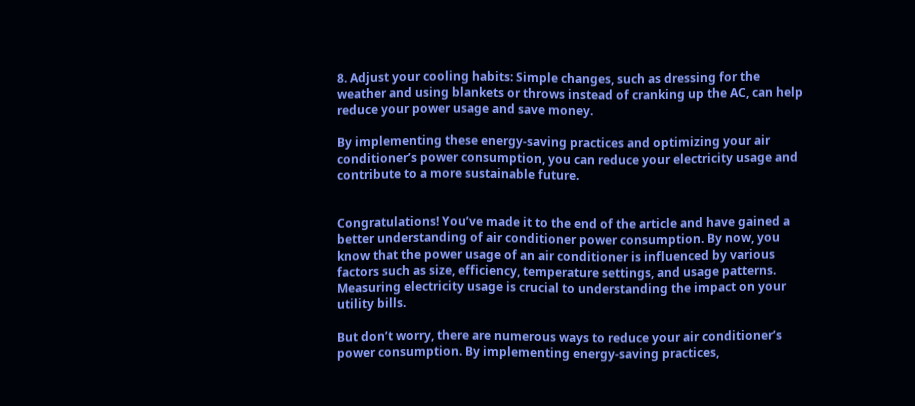8. Adjust your cooling habits: Simple changes, such as dressing for the weather and using blankets or throws instead of cranking up the AC, can help reduce your power usage and save money.

By implementing these energy-saving practices and optimizing your air conditioner’s power consumption, you can reduce your electricity usage and contribute to a more sustainable future.


Congratulations! You’ve made it to the end of the article and have gained a better understanding of air conditioner power consumption. By now, you know that the power usage of an air conditioner is influenced by various factors such as size, efficiency, temperature settings, and usage patterns. Measuring electricity usage is crucial to understanding the impact on your utility bills.

But don’t worry, there are numerous ways to reduce your air conditioner’s power consumption. By implementing energy-saving practices,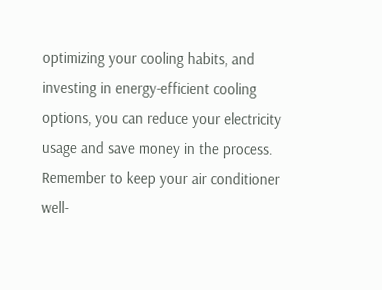optimizing your cooling habits, and investing in energy-efficient cooling options, you can reduce your electricity usage and save money in the process. Remember to keep your air conditioner well-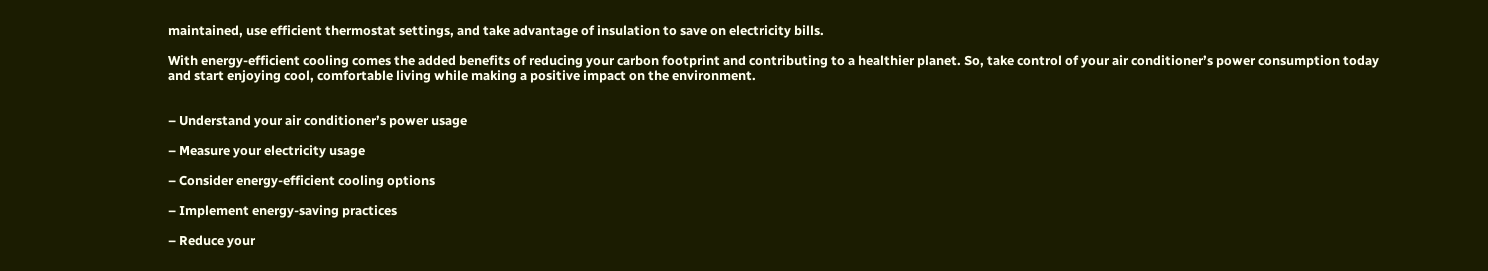maintained, use efficient thermostat settings, and take advantage of insulation to save on electricity bills.

With energy-efficient cooling comes the added benefits of reducing your carbon footprint and contributing to a healthier planet. So, take control of your air conditioner’s power consumption today and start enjoying cool, comfortable living while making a positive impact on the environment.


– Understand your air conditioner’s power usage

– Measure your electricity usage

– Consider energy-efficient cooling options

– Implement energy-saving practices

– Reduce your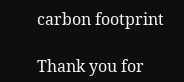carbon footprint

Thank you for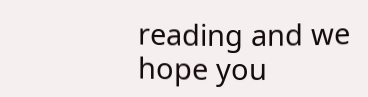reading and we hope you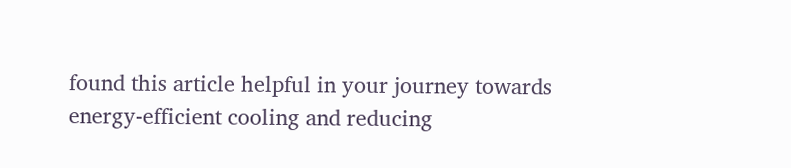found this article helpful in your journey towards energy-efficient cooling and reducing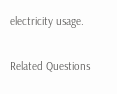electricity usage.

Related Questions